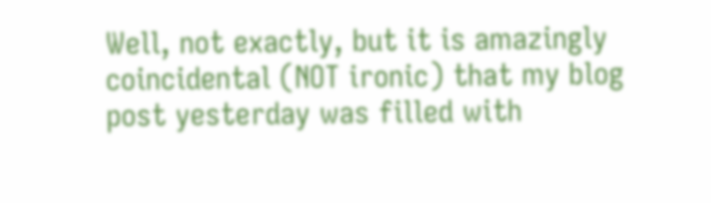Well, not exactly, but it is amazingly coincidental (NOT ironic) that my blog post yesterday was filled with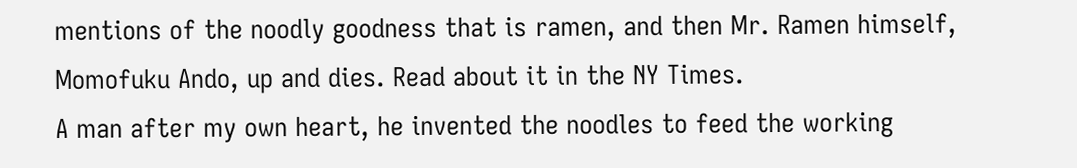mentions of the noodly goodness that is ramen, and then Mr. Ramen himself, Momofuku Ando, up and dies. Read about it in the NY Times.
A man after my own heart, he invented the noodles to feed the working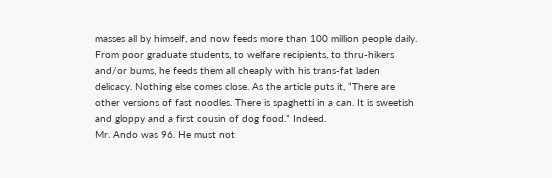masses all by himself, and now feeds more than 100 million people daily. From poor graduate students, to welfare recipients, to thru-hikers and/or bums, he feeds them all cheaply with his trans-fat laden delicacy. Nothing else comes close. As the article puts it, “There are other versions of fast noodles. There is spaghetti in a can. It is sweetish and gloppy and a first cousin of dog food.” Indeed.
Mr. Ando was 96. He must not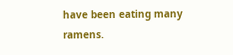have been eating many ramens.